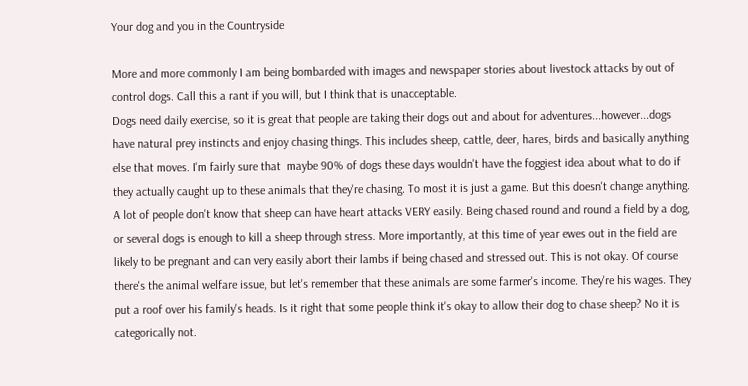Your dog and you in the Countryside

More and more commonly I am being bombarded with images and newspaper stories about livestock attacks by out of control dogs. Call this a rant if you will, but I think that is unacceptable.
Dogs need daily exercise, so it is great that people are taking their dogs out and about for adventures...however...dogs have natural prey instincts and enjoy chasing things. This includes sheep, cattle, deer, hares, birds and basically anything else that moves. I'm fairly sure that  maybe 90% of dogs these days wouldn't have the foggiest idea about what to do if they actually caught up to these animals that they're chasing. To most it is just a game. But this doesn't change anything.
A lot of people don't know that sheep can have heart attacks VERY easily. Being chased round and round a field by a dog, or several dogs is enough to kill a sheep through stress. More importantly, at this time of year ewes out in the field are likely to be pregnant and can very easily abort their lambs if being chased and stressed out. This is not okay. Of course there's the animal welfare issue, but let's remember that these animals are some farmer's income. They're his wages. They put a roof over his family's heads. Is it right that some people think it's okay to allow their dog to chase sheep? No it is categorically not.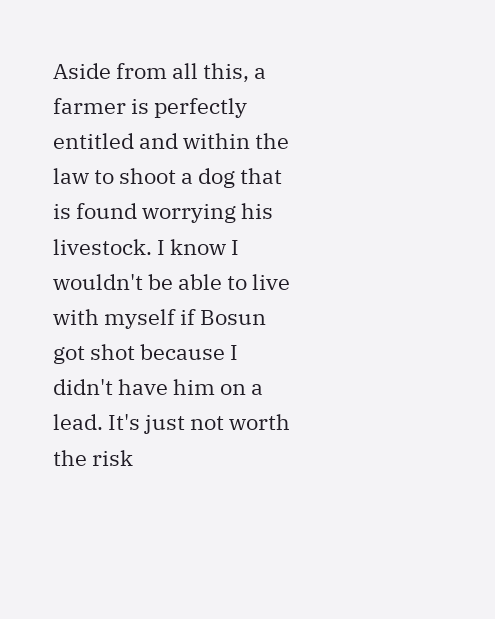Aside from all this, a farmer is perfectly entitled and within the law to shoot a dog that is found worrying his livestock. I know I wouldn't be able to live with myself if Bosun got shot because I didn't have him on a lead. It's just not worth the risk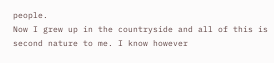people.
Now I grew up in the countryside and all of this is second nature to me. I know however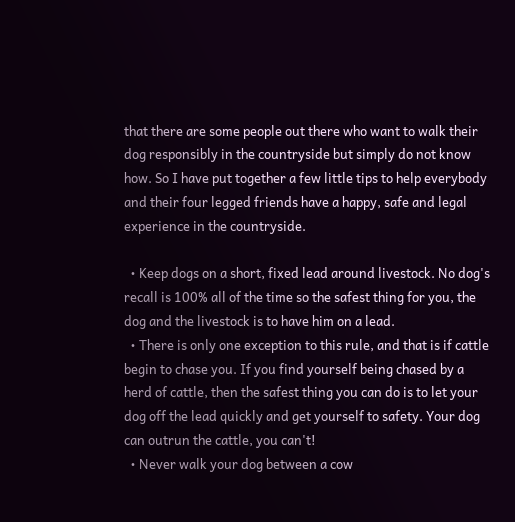that there are some people out there who want to walk their dog responsibly in the countryside but simply do not know how. So I have put together a few little tips to help everybody and their four legged friends have a happy, safe and legal experience in the countryside.

  • Keep dogs on a short, fixed lead around livestock. No dog's recall is 100% all of the time so the safest thing for you, the dog and the livestock is to have him on a lead.
  • There is only one exception to this rule, and that is if cattle begin to chase you. If you find yourself being chased by a herd of cattle, then the safest thing you can do is to let your dog off the lead quickly and get yourself to safety. Your dog can outrun the cattle, you can't!
  • Never walk your dog between a cow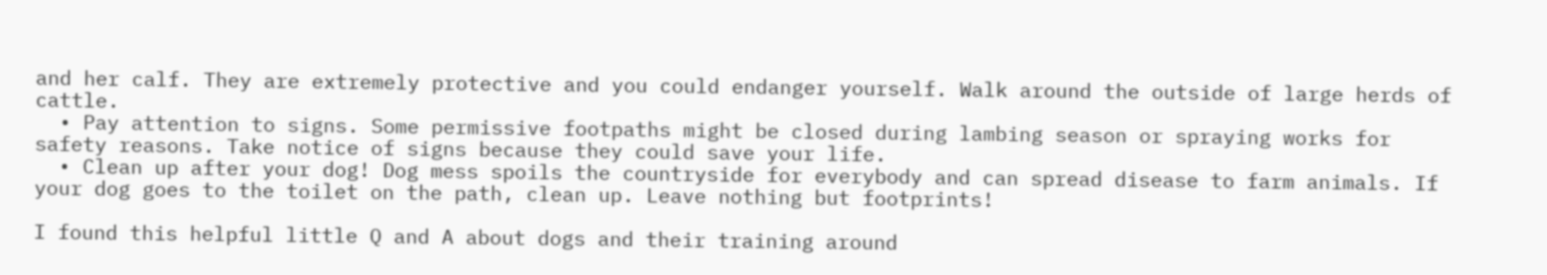and her calf. They are extremely protective and you could endanger yourself. Walk around the outside of large herds of cattle.
  • Pay attention to signs. Some permissive footpaths might be closed during lambing season or spraying works for safety reasons. Take notice of signs because they could save your life.
  • Clean up after your dog! Dog mess spoils the countryside for everybody and can spread disease to farm animals. If your dog goes to the toilet on the path, clean up. Leave nothing but footprints!

I found this helpful little Q and A about dogs and their training around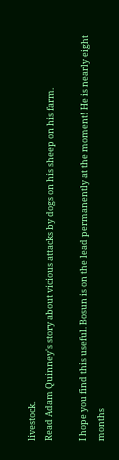livestock.
Read Adam Quinney's story about vicious attacks by dogs on his sheep on his farm.

I hope you find this useful. Bosun is on the lead permanently at the moment! He is nearly eight months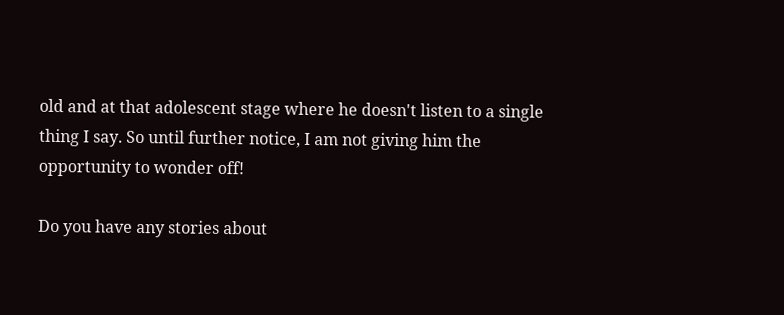old and at that adolescent stage where he doesn't listen to a single thing I say. So until further notice, I am not giving him the opportunity to wonder off!

Do you have any stories about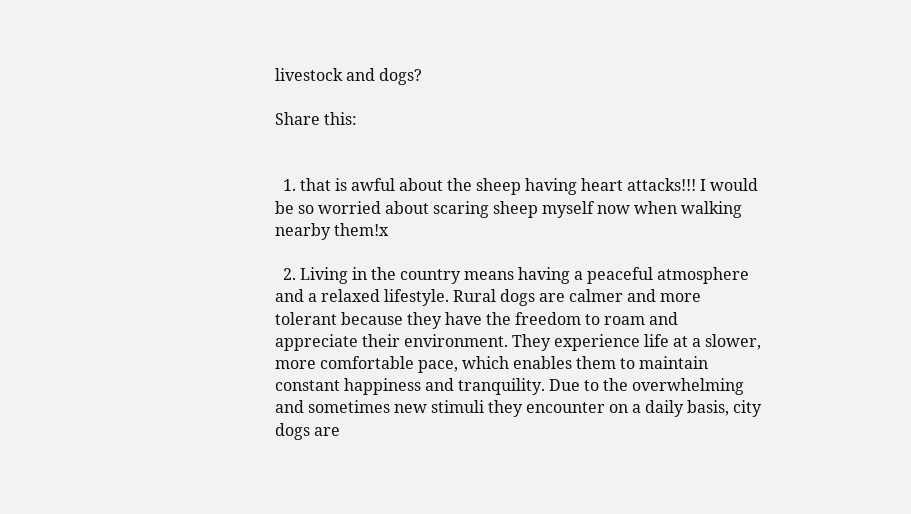livestock and dogs?

Share this:


  1. that is awful about the sheep having heart attacks!!! I would be so worried about scaring sheep myself now when walking nearby them!x

  2. Living in the country means having a peaceful atmosphere and a relaxed lifestyle. Rural dogs are calmer and more tolerant because they have the freedom to roam and appreciate their environment. They experience life at a slower, more comfortable pace, which enables them to maintain constant happiness and tranquility. Due to the overwhelming and sometimes new stimuli they encounter on a daily basis, city dogs are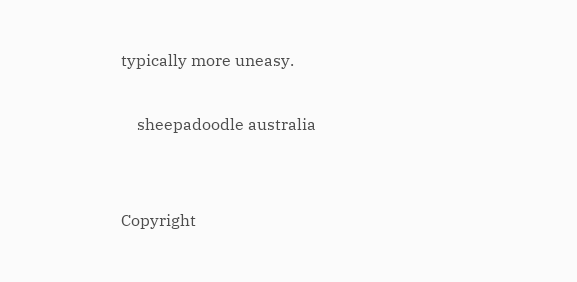typically more uneasy.

    sheepadoodle australia


Copyright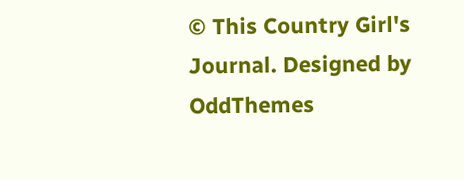© This Country Girl's Journal. Designed by OddThemes